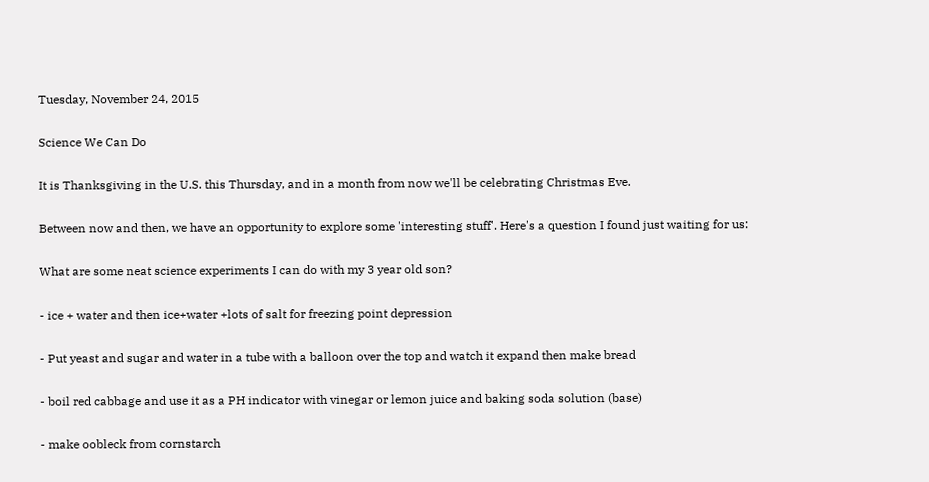Tuesday, November 24, 2015

Science We Can Do

It is Thanksgiving in the U.S. this Thursday, and in a month from now we'll be celebrating Christmas Eve.

Between now and then, we have an opportunity to explore some 'interesting stuff'. Here's a question I found just waiting for us:

What are some neat science experiments I can do with my 3 year old son?

- ice + water and then ice+water +lots of salt for freezing point depression

- Put yeast and sugar and water in a tube with a balloon over the top and watch it expand then make bread

- boil red cabbage and use it as a PH indicator with vinegar or lemon juice and baking soda solution (base)

- make oobleck from cornstarch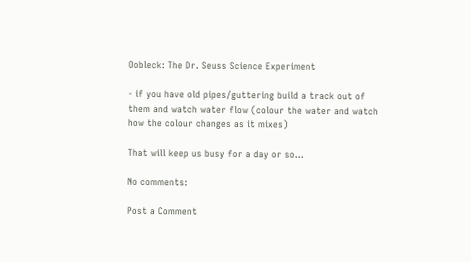Oobleck: The Dr. Seuss Science Experiment

- if you have old pipes/guttering build a track out of them and watch water flow (colour the water and watch how the colour changes as it mixes)

That will keep us busy for a day or so...

No comments:

Post a Comment